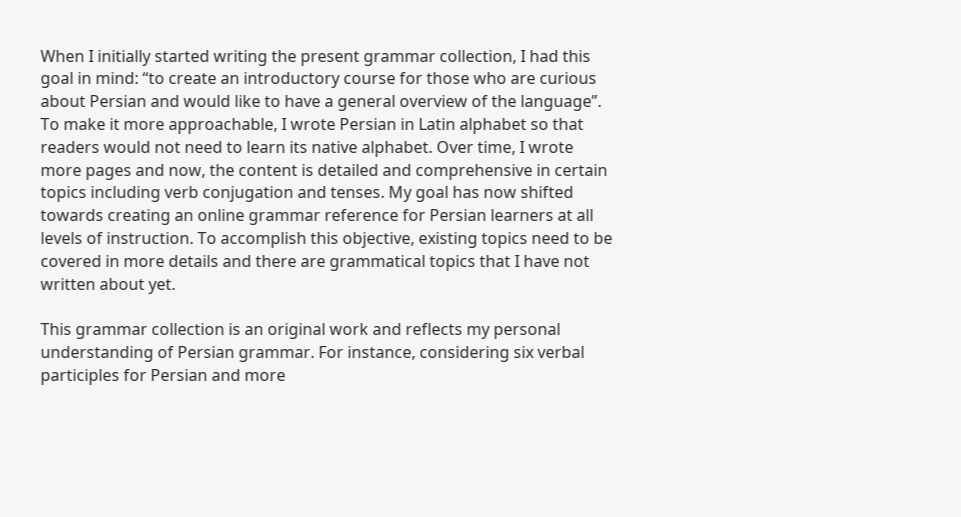When I initially started writing the present grammar collection, I had this goal in mind: “to create an introductory course for those who are curious about Persian and would like to have a general overview of the language”. To make it more approachable, I wrote Persian in Latin alphabet so that readers would not need to learn its native alphabet. Over time, I wrote more pages and now, the content is detailed and comprehensive in certain topics including verb conjugation and tenses. My goal has now shifted towards creating an online grammar reference for Persian learners at all levels of instruction. To accomplish this objective, existing topics need to be covered in more details and there are grammatical topics that I have not written about yet.

This grammar collection is an original work and reflects my personal understanding of Persian grammar. For instance, considering six verbal participles for Persian and more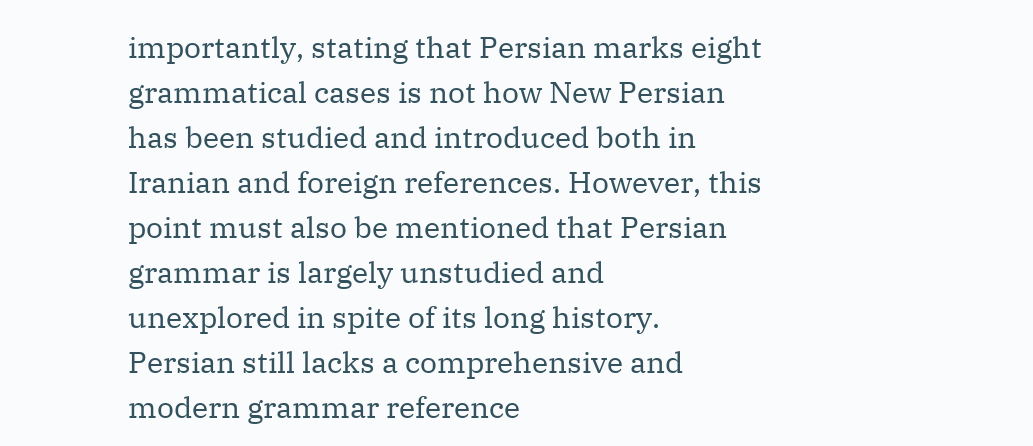importantly, stating that Persian marks eight grammatical cases is not how New Persian has been studied and introduced both in Iranian and foreign references. However, this point must also be mentioned that Persian grammar is largely unstudied and unexplored in spite of its long history. Persian still lacks a comprehensive and modern grammar reference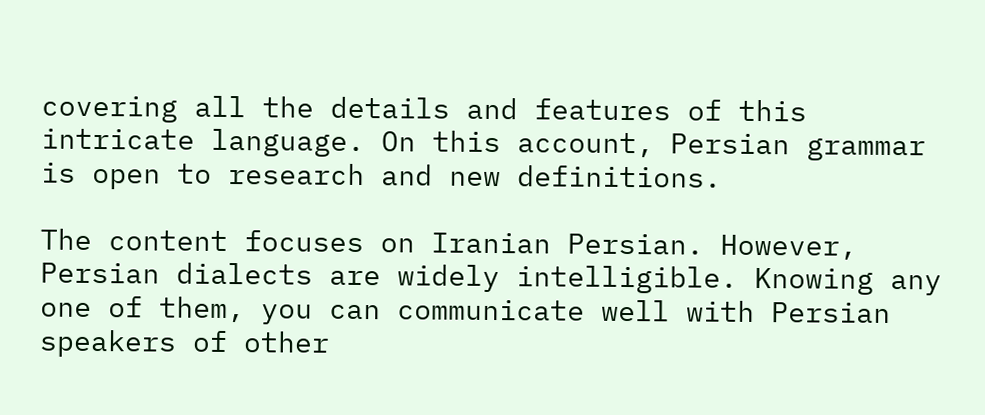covering all the details and features of this intricate language. On this account, Persian grammar is open to research and new definitions.

The content focuses on Iranian Persian. However, Persian dialects are widely intelligible. Knowing any one of them, you can communicate well with Persian speakers of other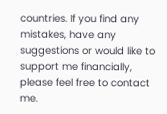countries. If you find any mistakes, have any suggestions or would like to support me financially, please feel free to contact me.